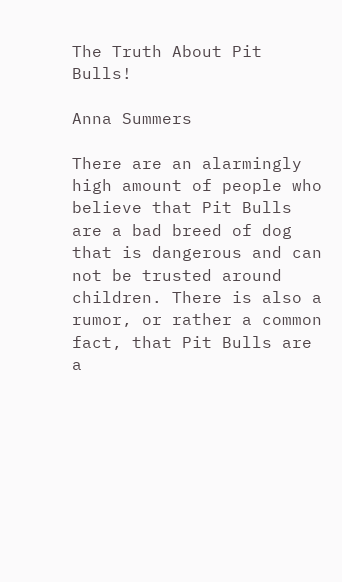The Truth About Pit Bulls!

Anna Summers

There are an alarmingly high amount of people who believe that Pit Bulls are a bad breed of dog that is dangerous and can not be trusted around children. There is also a rumor, or rather a common fact, that Pit Bulls are a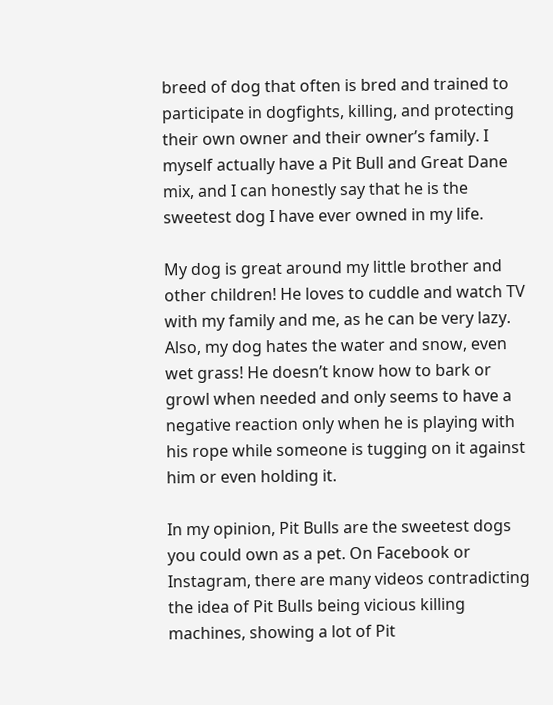breed of dog that often is bred and trained to participate in dogfights, killing, and protecting their own owner and their owner’s family. I myself actually have a Pit Bull and Great Dane mix, and I can honestly say that he is the sweetest dog I have ever owned in my life.

My dog is great around my little brother and other children! He loves to cuddle and watch TV with my family and me, as he can be very lazy. Also, my dog hates the water and snow, even wet grass! He doesn’t know how to bark or growl when needed and only seems to have a negative reaction only when he is playing with his rope while someone is tugging on it against him or even holding it.

In my opinion, Pit Bulls are the sweetest dogs you could own as a pet. On Facebook or Instagram, there are many videos contradicting the idea of Pit Bulls being vicious killing machines, showing a lot of Pit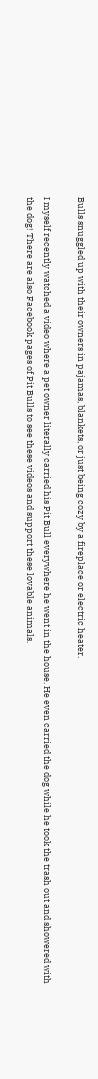Bulls snuggled up with their owners in pajamas, blankets, or just being cozy by a fireplace or electric heater.

I myself recently watched a video where a pet owner literally carried his Pit Bull everywhere he went in the house. He even carried the dog while he took the trash out and showered with the dog! There are also Facebook pages of Pit Bulls to see these videos and support these lovable animals.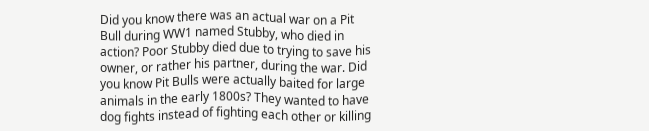Did you know there was an actual war on a Pit Bull during WW1 named Stubby, who died in action? Poor Stubby died due to trying to save his owner, or rather his partner, during the war. Did you know Pit Bulls were actually baited for large animals in the early 1800s? They wanted to have dog fights instead of fighting each other or killing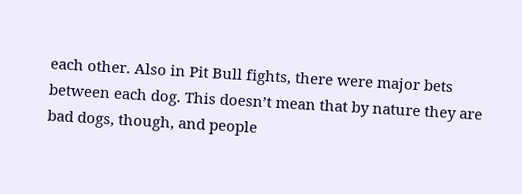each other. Also in Pit Bull fights, there were major bets between each dog. This doesn’t mean that by nature they are bad dogs, though, and people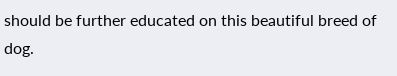should be further educated on this beautiful breed of dog.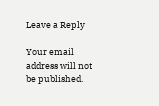Leave a Reply

Your email address will not be published.